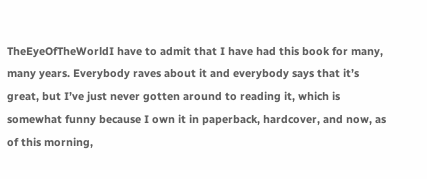TheEyeOfTheWorldI have to admit that I have had this book for many, many years. Everybody raves about it and everybody says that it’s great, but I’ve just never gotten around to reading it, which is somewhat funny because I own it in paperback, hardcover, and now, as of this morning,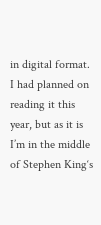in digital format. I had planned on reading it this year, but as it is I’m in the middle of Stephen King‘s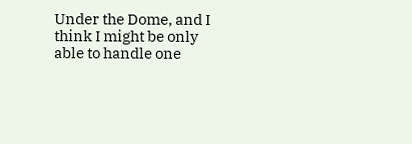Under the Dome, and I think I might be only able to handle one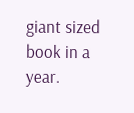giant sized book in a year.